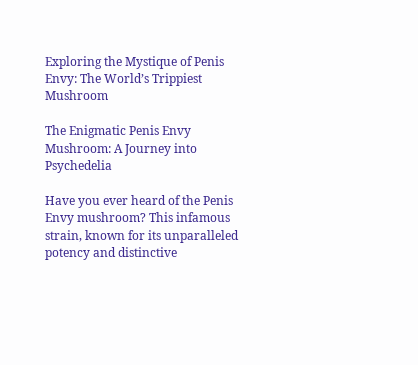Exploring the Mystique of Penis Envy: The World’s Trippiest Mushroom

The Enigmatic Penis Envy Mushroom: A Journey into Psychedelia

Have you ever heard of the Penis Envy mushroom? This infamous strain, known for its unparalleled potency and distinctive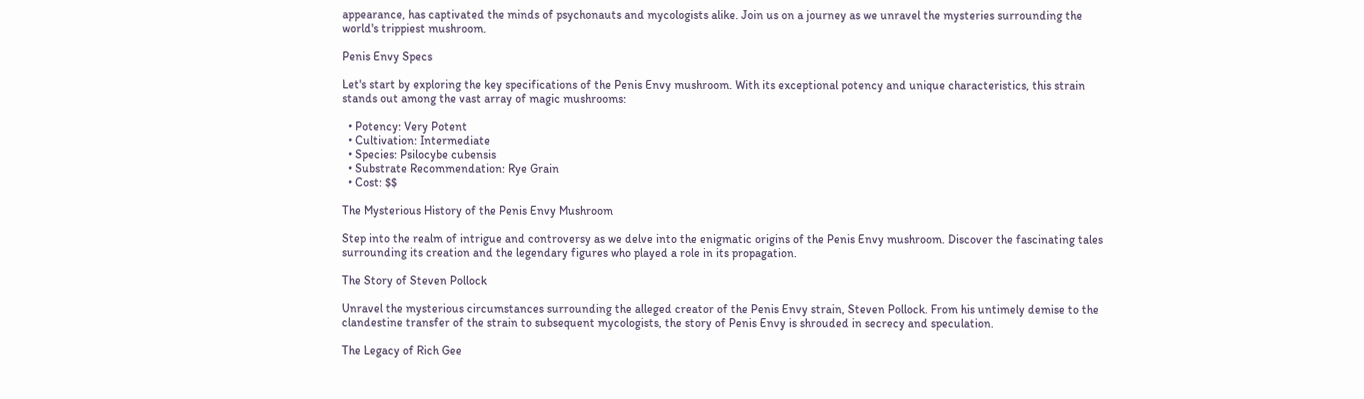appearance, has captivated the minds of psychonauts and mycologists alike. Join us on a journey as we unravel the mysteries surrounding the world's trippiest mushroom.

Penis Envy Specs

Let's start by exploring the key specifications of the Penis Envy mushroom. With its exceptional potency and unique characteristics, this strain stands out among the vast array of magic mushrooms:

  • Potency: Very Potent
  • Cultivation: Intermediate
  • Species: Psilocybe cubensis
  • Substrate Recommendation: Rye Grain
  • Cost: $$

The Mysterious History of the Penis Envy Mushroom

Step into the realm of intrigue and controversy as we delve into the enigmatic origins of the Penis Envy mushroom. Discover the fascinating tales surrounding its creation and the legendary figures who played a role in its propagation.

The Story of Steven Pollock

Unravel the mysterious circumstances surrounding the alleged creator of the Penis Envy strain, Steven Pollock. From his untimely demise to the clandestine transfer of the strain to subsequent mycologists, the story of Penis Envy is shrouded in secrecy and speculation.

The Legacy of Rich Gee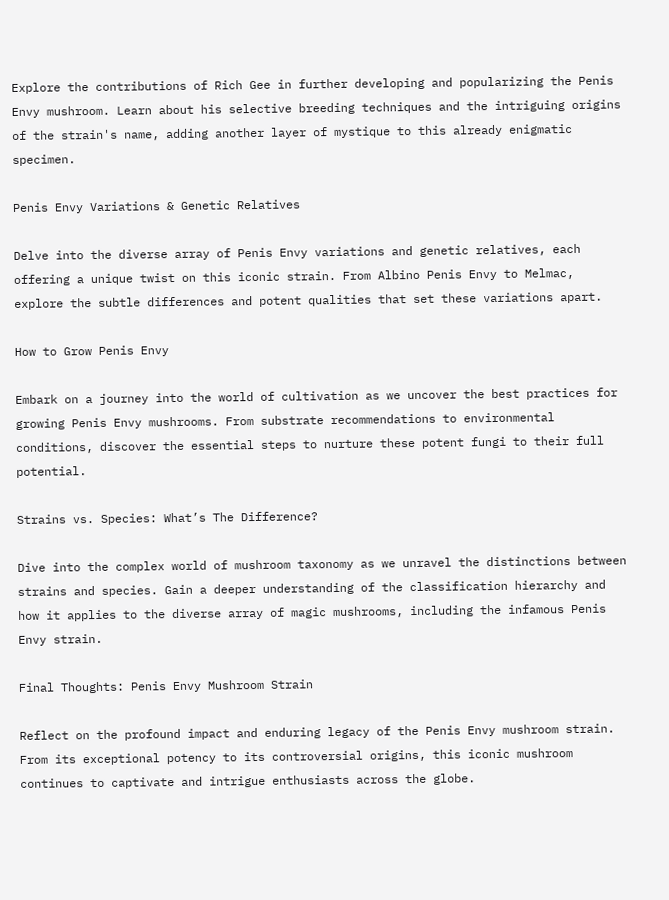Explore the contributions of Rich Gee in further developing and popularizing the Penis Envy mushroom. Learn about his selective breeding techniques and the intriguing origins of the strain's name, adding another layer of mystique to this already enigmatic specimen.

Penis Envy Variations & Genetic Relatives

Delve into the diverse array of Penis Envy variations and genetic relatives, each offering a unique twist on this iconic strain. From Albino Penis Envy to Melmac, explore the subtle differences and potent qualities that set these variations apart.

How to Grow Penis Envy

Embark on a journey into the world of cultivation as we uncover the best practices for growing Penis Envy mushrooms. From substrate recommendations to environmental conditions, discover the essential steps to nurture these potent fungi to their full potential.

Strains vs. Species: What’s The Difference?

Dive into the complex world of mushroom taxonomy as we unravel the distinctions between strains and species. Gain a deeper understanding of the classification hierarchy and how it applies to the diverse array of magic mushrooms, including the infamous Penis Envy strain.

Final Thoughts: Penis Envy Mushroom Strain

Reflect on the profound impact and enduring legacy of the Penis Envy mushroom strain. From its exceptional potency to its controversial origins, this iconic mushroom continues to captivate and intrigue enthusiasts across the globe.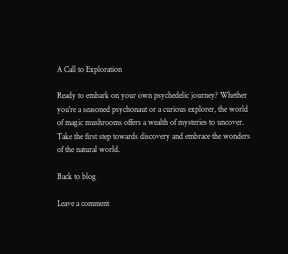A Call to Exploration

Ready to embark on your own psychedelic journey? Whether you're a seasoned psychonaut or a curious explorer, the world of magic mushrooms offers a wealth of mysteries to uncover. Take the first step towards discovery and embrace the wonders of the natural world.

Back to blog

Leave a comment